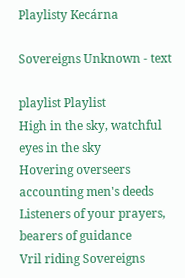Playlisty Kecárna

Sovereigns Unknown - text

playlist Playlist
High in the sky, watchful eyes in the sky
Hovering overseers accounting men's deeds
Listeners of your prayers, bearers of guidance
Vril riding Sovereigns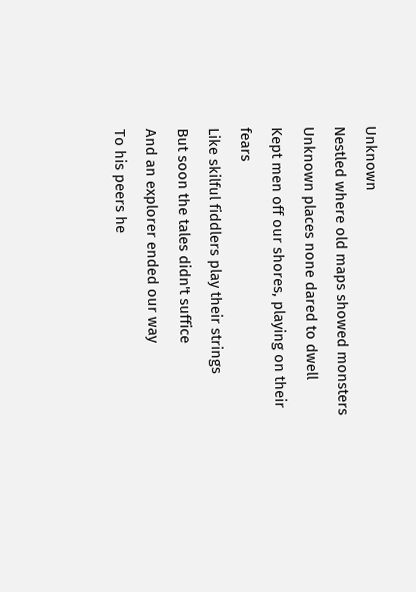Unknown
Nestled where old maps showed monsters
Unknown places none dared to dwell
Kept men off our shores, playing on their fears
Like skilful fiddlers play their strings
But soon the tales didn't suffice
And an explorer ended our way
To his peers he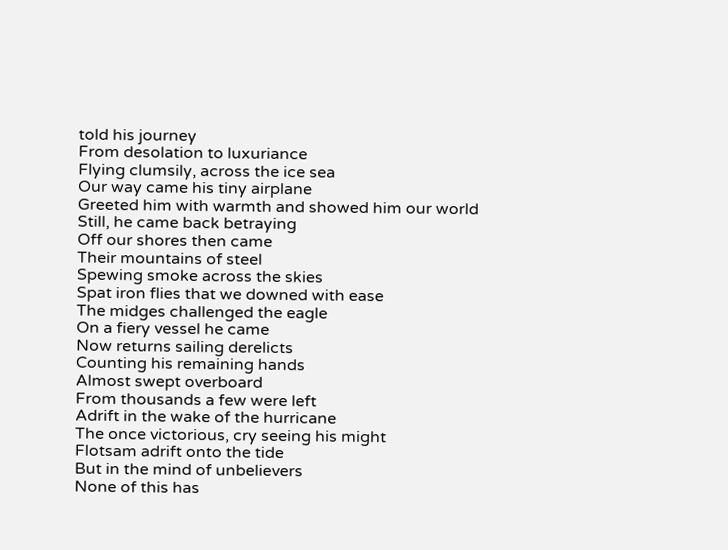told his journey
From desolation to luxuriance
Flying clumsily, across the ice sea
Our way came his tiny airplane
Greeted him with warmth and showed him our world
Still, he came back betraying
Off our shores then came
Their mountains of steel
Spewing smoke across the skies
Spat iron flies that we downed with ease
The midges challenged the eagle
On a fiery vessel he came
Now returns sailing derelicts
Counting his remaining hands
Almost swept overboard
From thousands a few were left
Adrift in the wake of the hurricane
The once victorious, cry seeing his might
Flotsam adrift onto the tide
But in the mind of unbelievers
None of this has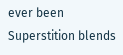ever been
Superstition blends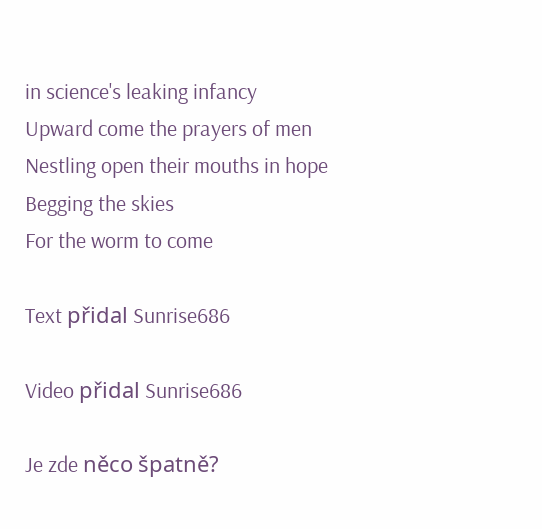in science's leaking infancy
Upward come the prayers of men
Nestling open their mouths in hope
Begging the skies
For the worm to come

Text přidal Sunrise686

Video přidal Sunrise686

Je zde něco špatně?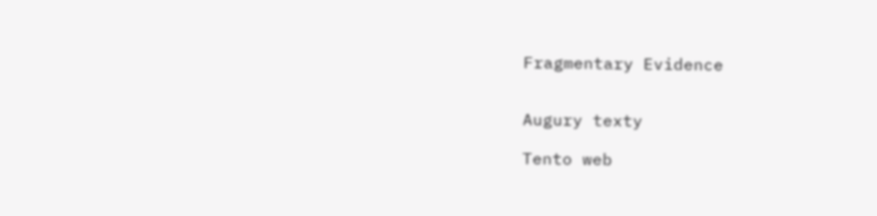Fragmentary Evidence


Augury texty

Tento web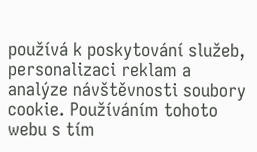používá k poskytování služeb, personalizaci reklam a analýze návštěvnosti soubory cookie. Používáním tohoto webu s tím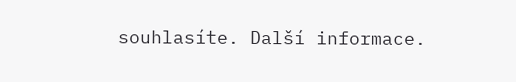souhlasíte. Další informace.